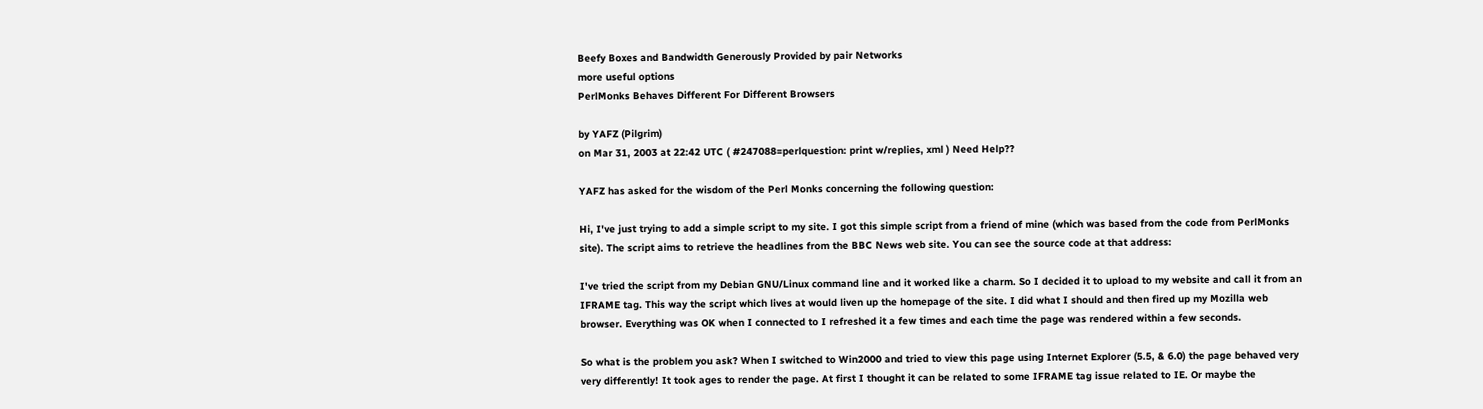Beefy Boxes and Bandwidth Generously Provided by pair Networks
more useful options
PerlMonks Behaves Different For Different Browsers

by YAFZ (Pilgrim)
on Mar 31, 2003 at 22:42 UTC ( #247088=perlquestion: print w/replies, xml ) Need Help??

YAFZ has asked for the wisdom of the Perl Monks concerning the following question:

Hi, I've just trying to add a simple script to my site. I got this simple script from a friend of mine (which was based from the code from PerlMonks site). The script aims to retrieve the headlines from the BBC News web site. You can see the source code at that address:

I've tried the script from my Debian GNU/Linux command line and it worked like a charm. So I decided it to upload to my website and call it from an IFRAME tag. This way the script which lives at would liven up the homepage of the site. I did what I should and then fired up my Mozilla web browser. Everything was OK when I connected to I refreshed it a few times and each time the page was rendered within a few seconds.

So what is the problem you ask? When I switched to Win2000 and tried to view this page using Internet Explorer (5.5, & 6.0) the page behaved very very differently! It took ages to render the page. At first I thought it can be related to some IFRAME tag issue related to IE. Or maybe the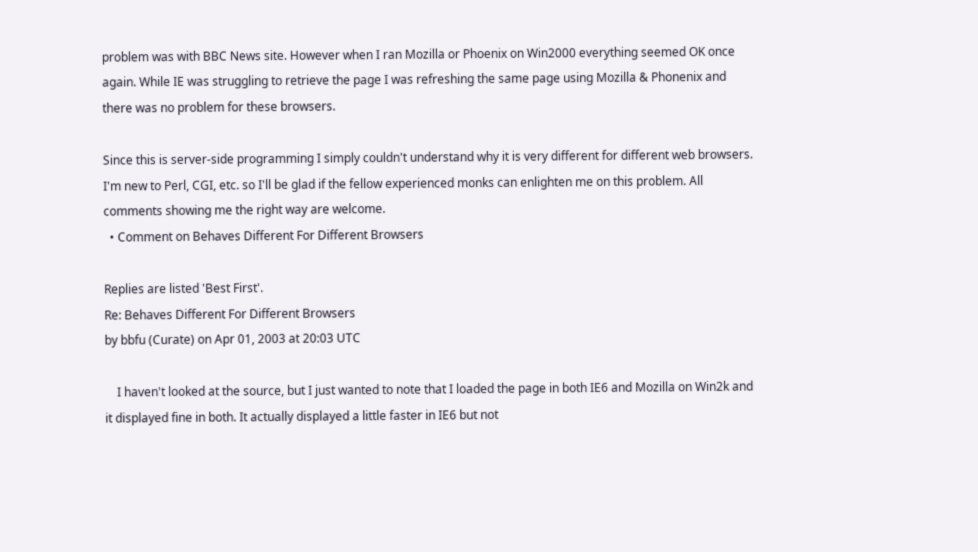problem was with BBC News site. However when I ran Mozilla or Phoenix on Win2000 everything seemed OK once again. While IE was struggling to retrieve the page I was refreshing the same page using Mozilla & Phonenix and there was no problem for these browsers.

Since this is server-side programming I simply couldn't understand why it is very different for different web browsers. I'm new to Perl, CGI, etc. so I'll be glad if the fellow experienced monks can enlighten me on this problem. All comments showing me the right way are welcome.
  • Comment on Behaves Different For Different Browsers

Replies are listed 'Best First'.
Re: Behaves Different For Different Browsers
by bbfu (Curate) on Apr 01, 2003 at 20:03 UTC

    I haven't looked at the source, but I just wanted to note that I loaded the page in both IE6 and Mozilla on Win2k and it displayed fine in both. It actually displayed a little faster in IE6 but not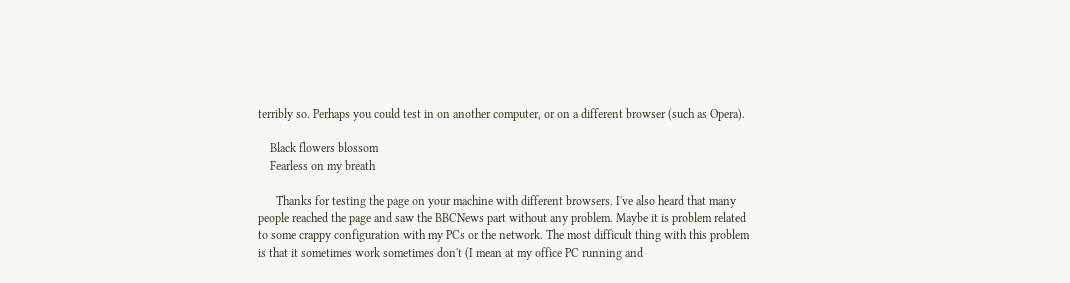terribly so. Perhaps you could test in on another computer, or on a different browser (such as Opera).

    Black flowers blossom
    Fearless on my breath

      Thanks for testing the page on your machine with different browsers. I've also heard that many people reached the page and saw the BBCNews part without any problem. Maybe it is problem related to some crappy configuration with my PCs or the network. The most difficult thing with this problem is that it sometimes work sometimes don't (I mean at my office PC running and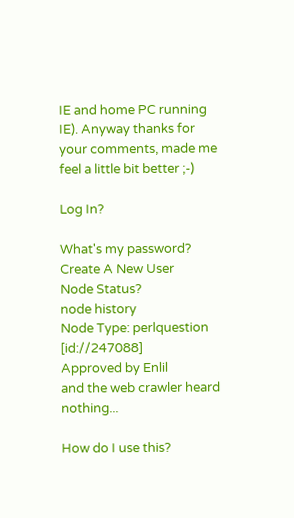IE and home PC running IE). Anyway thanks for your comments, made me feel a little bit better ;-)

Log In?

What's my password?
Create A New User
Node Status?
node history
Node Type: perlquestion [id://247088]
Approved by Enlil
and the web crawler heard nothing...

How do I use this?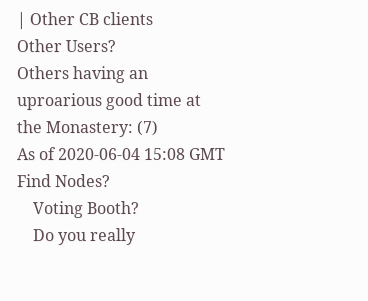| Other CB clients
Other Users?
Others having an uproarious good time at the Monastery: (7)
As of 2020-06-04 15:08 GMT
Find Nodes?
    Voting Booth?
    Do you really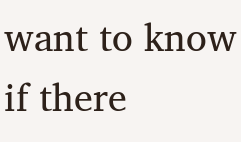want to know if there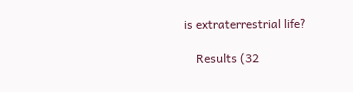is extraterrestrial life?

    Results (32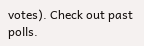votes). Check out past polls.